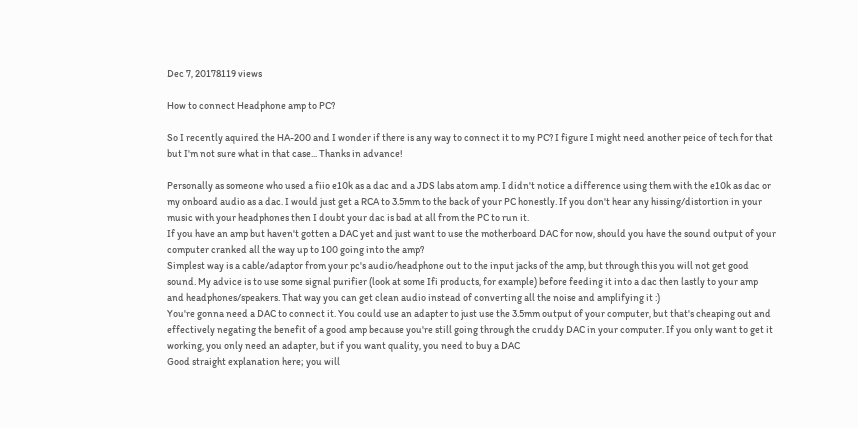Dec 7, 20178119 views

How to connect Headphone amp to PC?

So I recently aquired the HA-200 and I wonder if there is any way to connect it to my PC? I figure I might need another peice of tech for that but I'm not sure what in that case... Thanks in advance!

Personally as someone who used a fiio e10k as a dac and a JDS labs atom amp. I didn't notice a difference using them with the e10k as dac or my onboard audio as a dac. I would just get a RCA to 3.5mm to the back of your PC honestly. If you don't hear any hissing/distortion in your music with your headphones then I doubt your dac is bad at all from the PC to run it.
If you have an amp but haven't gotten a DAC yet and just want to use the motherboard DAC for now, should you have the sound output of your computer cranked all the way up to 100 going into the amp?
Simplest way is a cable/adaptor from your pc's audio/headphone out to the input jacks of the amp, but through this you will not get good sound. My advice is to use some signal purifier (look at some Ifi products, for example) before feeding it into a dac then lastly to your amp and headphones/speakers. That way you can get clean audio instead of converting all the noise and amplifying it :)
You're gonna need a DAC to connect it. You could use an adapter to just use the 3.5mm output of your computer, but that's cheaping out and effectively negating the benefit of a good amp because you're still going through the cruddy DAC in your computer. If you only want to get it working, you only need an adapter, but if you want quality, you need to buy a DAC
Good straight explanation here; you will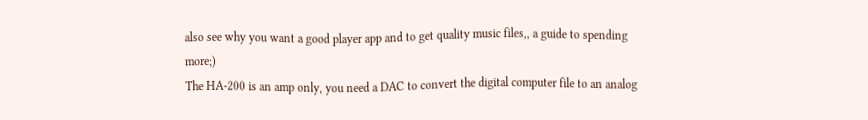also see why you want a good player app and to get quality music files,, a guide to spending more;)
The HA-200 is an amp only, you need a DAC to convert the digital computer file to an analog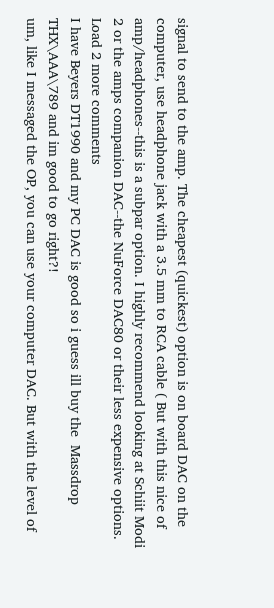signal to send to the amp. The cheapest (quickest) option is on board DAC on the computer, use headphone jack with a 3.5 mm to RCA cable ( But with this nice of amp/headphones--this is a subpar option. I highly recommend looking at Schiit Modi 2 or the amps companion DAC--the NuForce DAC80 or their less expensive options.
Load 2 more comments
I have Beyers DT1990 and my PC DAC is good so i guess ill buy the  Massdrop THX\AAA\789 and im good to go right?!
um, like I messaged the OP, you can use your computer DAC. But with the level of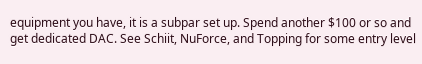equipment you have, it is a subpar set up. Spend another $100 or so and get dedicated DAC. See Schiit, NuForce, and Topping for some entry level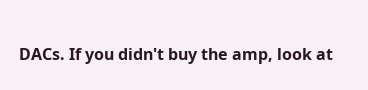DACs. If you didn't buy the amp, look at